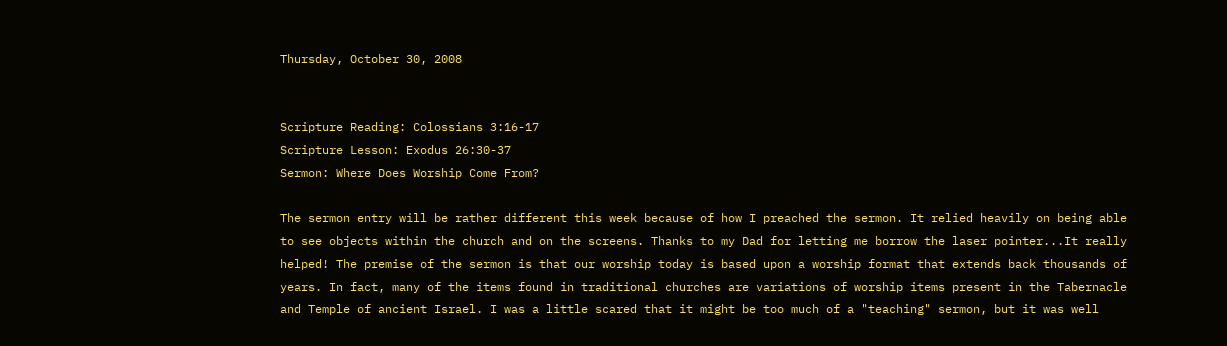Thursday, October 30, 2008


Scripture Reading: Colossians 3:16-17
Scripture Lesson: Exodus 26:30-37
Sermon: Where Does Worship Come From?

The sermon entry will be rather different this week because of how I preached the sermon. It relied heavily on being able to see objects within the church and on the screens. Thanks to my Dad for letting me borrow the laser pointer...It really helped! The premise of the sermon is that our worship today is based upon a worship format that extends back thousands of years. In fact, many of the items found in traditional churches are variations of worship items present in the Tabernacle and Temple of ancient Israel. I was a little scared that it might be too much of a "teaching" sermon, but it was well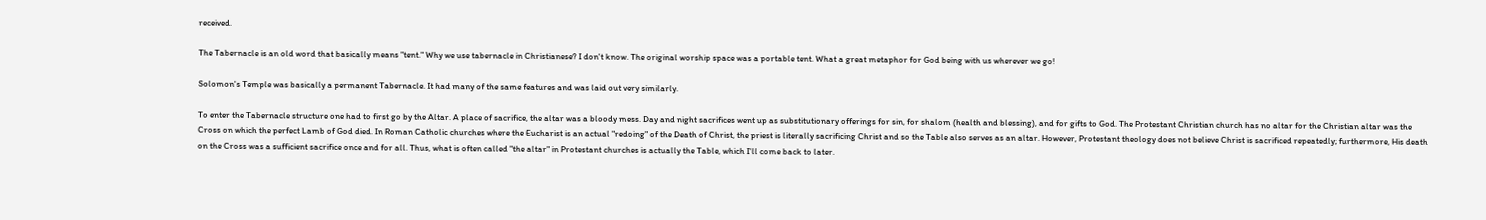received.

The Tabernacle is an old word that basically means "tent." Why we use tabernacle in Christianese? I don't know. The original worship space was a portable tent. What a great metaphor for God being with us wherever we go!

Solomon's Temple was basically a permanent Tabernacle. It had many of the same features and was laid out very similarly.

To enter the Tabernacle structure one had to first go by the Altar. A place of sacrifice, the altar was a bloody mess. Day and night sacrifices went up as substitutionary offerings for sin, for shalom (health and blessing), and for gifts to God. The Protestant Christian church has no altar for the Christian altar was the Cross on which the perfect Lamb of God died. In Roman Catholic churches where the Eucharist is an actual "redoing" of the Death of Christ, the priest is literally sacrificing Christ and so the Table also serves as an altar. However, Protestant theology does not believe Christ is sacrificed repeatedly; furthermore, His death on the Cross was a sufficient sacrifice once and for all. Thus, what is often called "the altar" in Protestant churches is actually the Table, which I'll come back to later.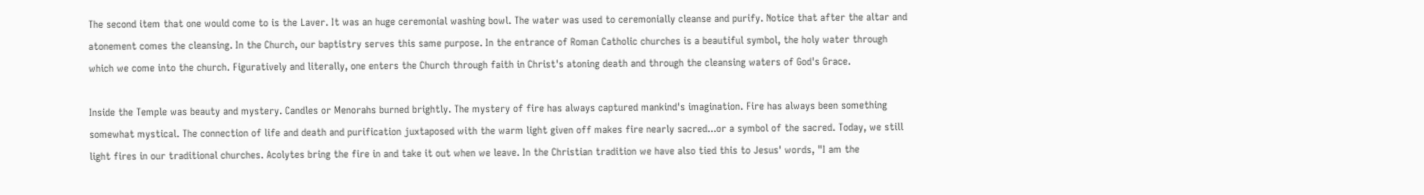The second item that one would come to is the Laver. It was an huge ceremonial washing bowl. The water was used to ceremonially cleanse and purify. Notice that after the altar and atonement comes the cleansing. In the Church, our baptistry serves this same purpose. In the entrance of Roman Catholic churches is a beautiful symbol, the holy water through which we come into the church. Figuratively and literally, one enters the Church through faith in Christ's atoning death and through the cleansing waters of God's Grace.

Inside the Temple was beauty and mystery. Candles or Menorahs burned brightly. The mystery of fire has always captured mankind's imagination. Fire has always been something somewhat mystical. The connection of life and death and purification juxtaposed with the warm light given off makes fire nearly sacred...or a symbol of the sacred. Today, we still light fires in our traditional churches. Acolytes bring the fire in and take it out when we leave. In the Christian tradition we have also tied this to Jesus' words, "I am the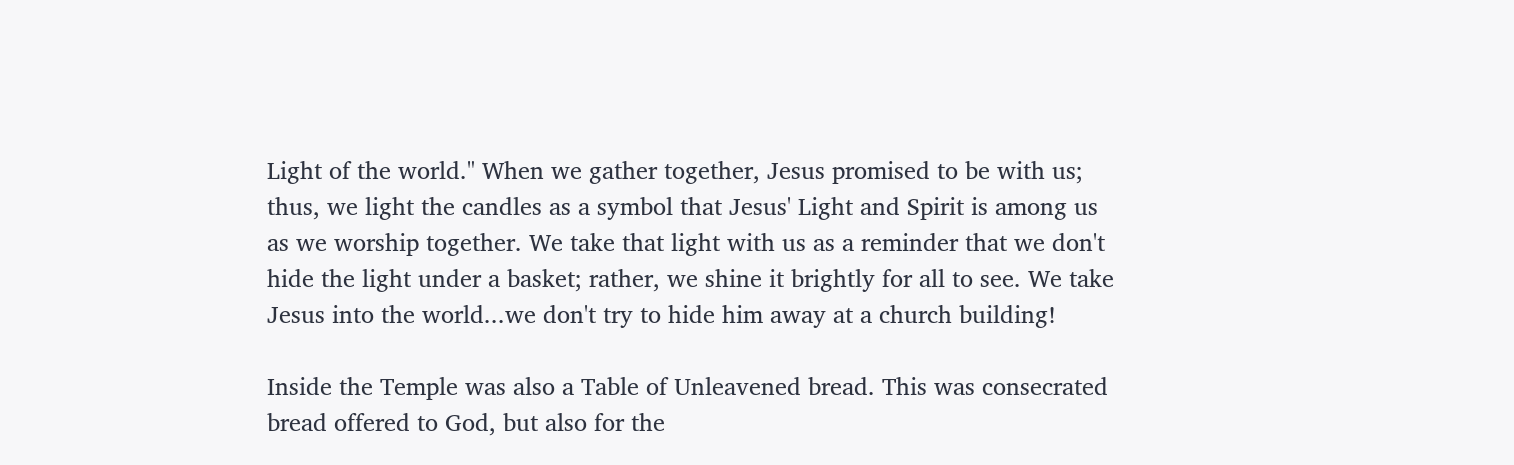Light of the world." When we gather together, Jesus promised to be with us; thus, we light the candles as a symbol that Jesus' Light and Spirit is among us as we worship together. We take that light with us as a reminder that we don't hide the light under a basket; rather, we shine it brightly for all to see. We take Jesus into the world...we don't try to hide him away at a church building!

Inside the Temple was also a Table of Unleavened bread. This was consecrated bread offered to God, but also for the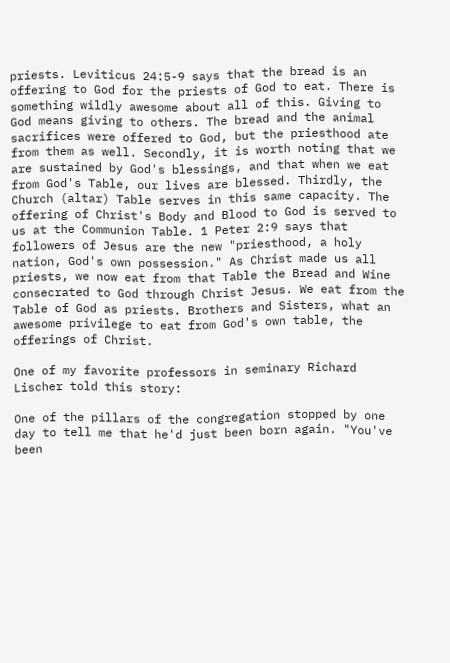priests. Leviticus 24:5-9 says that the bread is an offering to God for the priests of God to eat. There is something wildly awesome about all of this. Giving to God means giving to others. The bread and the animal sacrifices were offered to God, but the priesthood ate from them as well. Secondly, it is worth noting that we are sustained by God's blessings, and that when we eat from God's Table, our lives are blessed. Thirdly, the Church (altar) Table serves in this same capacity. The offering of Christ's Body and Blood to God is served to us at the Communion Table. 1 Peter 2:9 says that followers of Jesus are the new "priesthood, a holy nation, God's own possession." As Christ made us all priests, we now eat from that Table the Bread and Wine consecrated to God through Christ Jesus. We eat from the Table of God as priests. Brothers and Sisters, what an awesome privilege to eat from God's own table, the offerings of Christ.

One of my favorite professors in seminary Richard Lischer told this story:

One of the pillars of the congregation stopped by one day to tell me that he'd just been born again. "You've been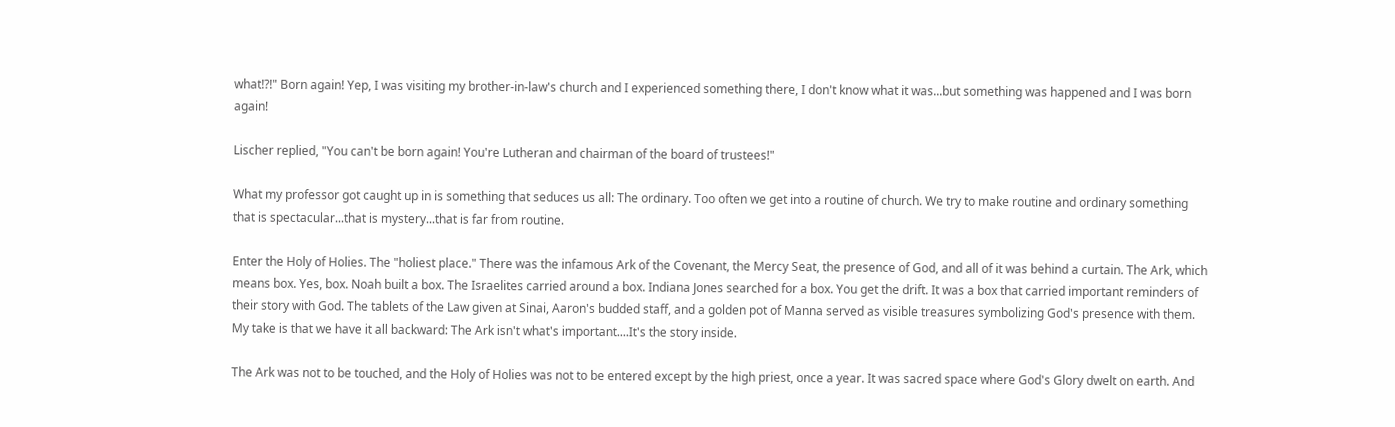what!?!" Born again! Yep, I was visiting my brother-in-law's church and I experienced something there, I don't know what it was...but something was happened and I was born again!

Lischer replied, "You can't be born again! You're Lutheran and chairman of the board of trustees!"

What my professor got caught up in is something that seduces us all: The ordinary. Too often we get into a routine of church. We try to make routine and ordinary something that is spectacular...that is mystery...that is far from routine.

Enter the Holy of Holies. The "holiest place." There was the infamous Ark of the Covenant, the Mercy Seat, the presence of God, and all of it was behind a curtain. The Ark, which means box. Yes, box. Noah built a box. The Israelites carried around a box. Indiana Jones searched for a box. You get the drift. It was a box that carried important reminders of their story with God. The tablets of the Law given at Sinai, Aaron's budded staff, and a golden pot of Manna served as visible treasures symbolizing God's presence with them. My take is that we have it all backward: The Ark isn't what's important....It's the story inside.

The Ark was not to be touched, and the Holy of Holies was not to be entered except by the high priest, once a year. It was sacred space where God's Glory dwelt on earth. And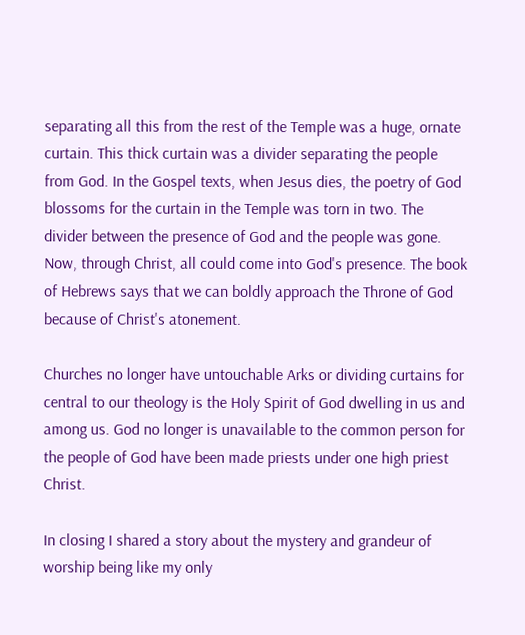separating all this from the rest of the Temple was a huge, ornate curtain. This thick curtain was a divider separating the people from God. In the Gospel texts, when Jesus dies, the poetry of God blossoms for the curtain in the Temple was torn in two. The divider between the presence of God and the people was gone. Now, through Christ, all could come into God's presence. The book of Hebrews says that we can boldly approach the Throne of God because of Christ's atonement.

Churches no longer have untouchable Arks or dividing curtains for central to our theology is the Holy Spirit of God dwelling in us and among us. God no longer is unavailable to the common person for the people of God have been made priests under one high priest Christ.

In closing I shared a story about the mystery and grandeur of worship being like my only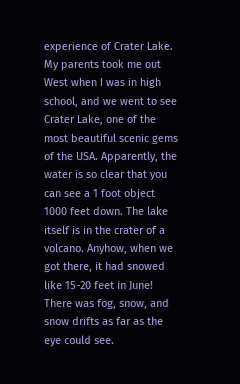experience of Crater Lake. My parents took me out West when I was in high school, and we went to see Crater Lake, one of the most beautiful scenic gems of the USA. Apparently, the water is so clear that you can see a 1 foot object 1000 feet down. The lake itself is in the crater of a volcano. Anyhow, when we got there, it had snowed like 15-20 feet in June! There was fog, snow, and snow drifts as far as the eye could see.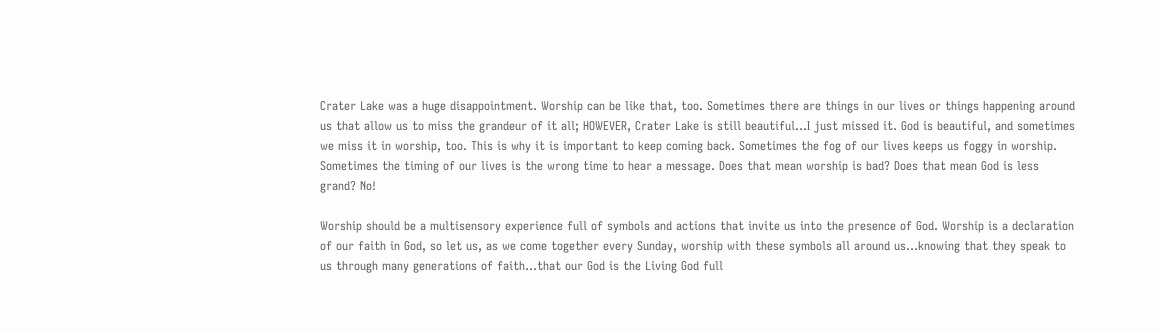Crater Lake was a huge disappointment. Worship can be like that, too. Sometimes there are things in our lives or things happening around us that allow us to miss the grandeur of it all; HOWEVER, Crater Lake is still beautiful...I just missed it. God is beautiful, and sometimes we miss it in worship, too. This is why it is important to keep coming back. Sometimes the fog of our lives keeps us foggy in worship. Sometimes the timing of our lives is the wrong time to hear a message. Does that mean worship is bad? Does that mean God is less grand? No!

Worship should be a multisensory experience full of symbols and actions that invite us into the presence of God. Worship is a declaration of our faith in God, so let us, as we come together every Sunday, worship with these symbols all around us...knowing that they speak to us through many generations of faith...that our God is the Living God full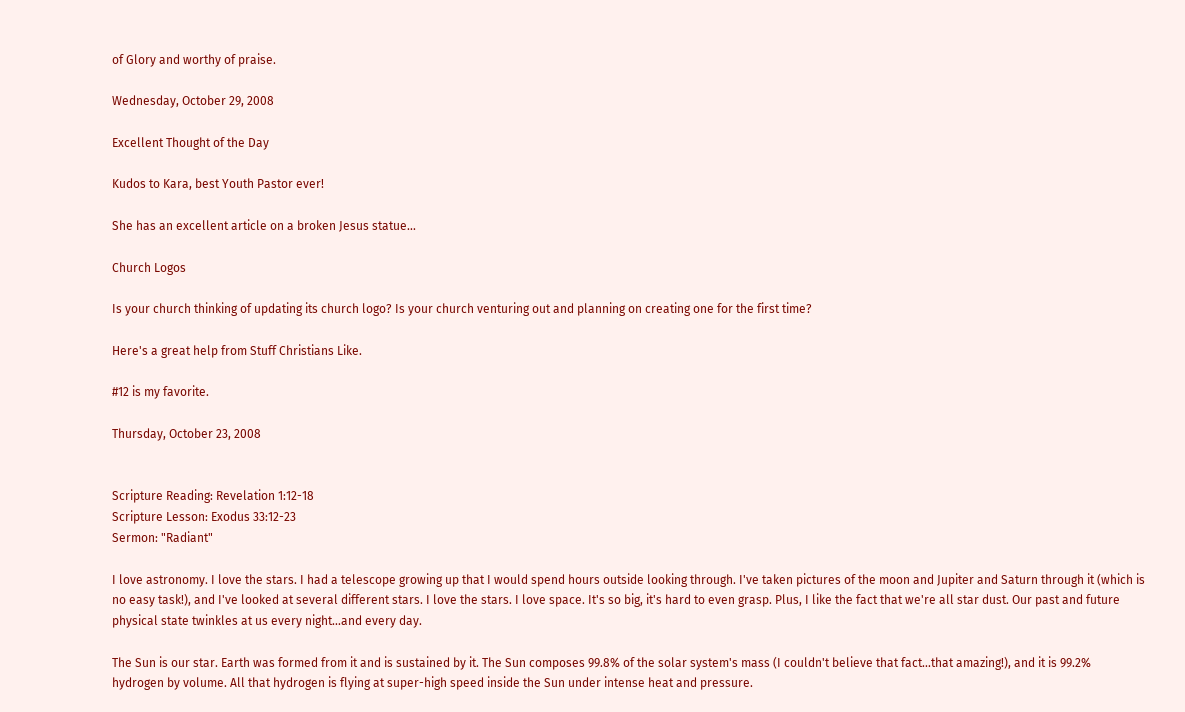of Glory and worthy of praise.

Wednesday, October 29, 2008

Excellent Thought of the Day

Kudos to Kara, best Youth Pastor ever!

She has an excellent article on a broken Jesus statue...

Church Logos

Is your church thinking of updating its church logo? Is your church venturing out and planning on creating one for the first time?

Here's a great help from Stuff Christians Like.

#12 is my favorite.

Thursday, October 23, 2008


Scripture Reading: Revelation 1:12-18
Scripture Lesson: Exodus 33:12-23
Sermon: "Radiant"

I love astronomy. I love the stars. I had a telescope growing up that I would spend hours outside looking through. I've taken pictures of the moon and Jupiter and Saturn through it (which is no easy task!), and I've looked at several different stars. I love the stars. I love space. It's so big, it's hard to even grasp. Plus, I like the fact that we're all star dust. Our past and future physical state twinkles at us every night...and every day.

The Sun is our star. Earth was formed from it and is sustained by it. The Sun composes 99.8% of the solar system's mass (I couldn't believe that fact...that amazing!), and it is 99.2% hydrogen by volume. All that hydrogen is flying at super-high speed inside the Sun under intense heat and pressure.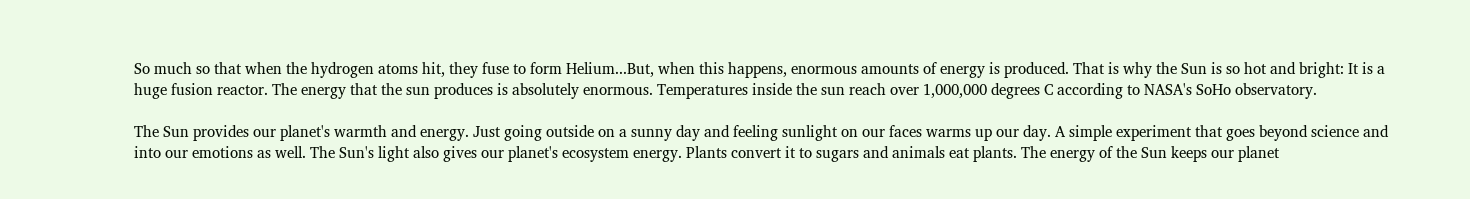So much so that when the hydrogen atoms hit, they fuse to form Helium...But, when this happens, enormous amounts of energy is produced. That is why the Sun is so hot and bright: It is a huge fusion reactor. The energy that the sun produces is absolutely enormous. Temperatures inside the sun reach over 1,000,000 degrees C according to NASA's SoHo observatory.

The Sun provides our planet's warmth and energy. Just going outside on a sunny day and feeling sunlight on our faces warms up our day. A simple experiment that goes beyond science and into our emotions as well. The Sun's light also gives our planet's ecosystem energy. Plants convert it to sugars and animals eat plants. The energy of the Sun keeps our planet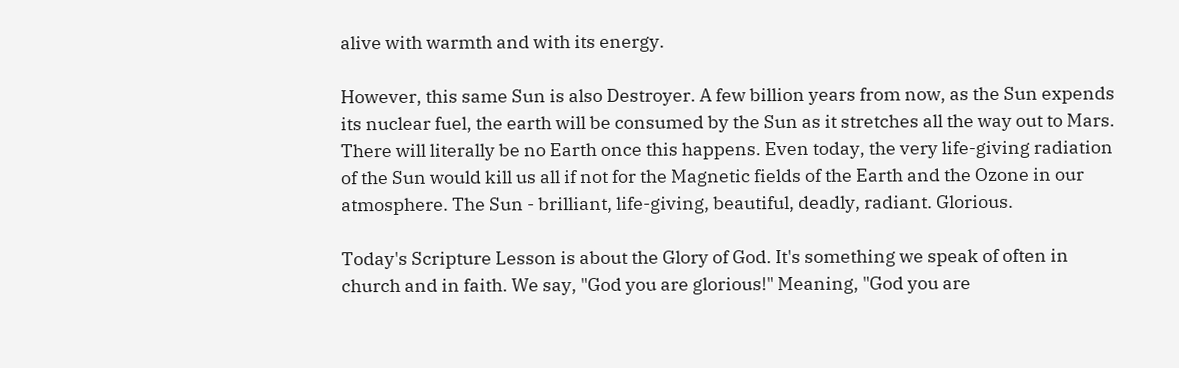alive with warmth and with its energy.

However, this same Sun is also Destroyer. A few billion years from now, as the Sun expends its nuclear fuel, the earth will be consumed by the Sun as it stretches all the way out to Mars. There will literally be no Earth once this happens. Even today, the very life-giving radiation of the Sun would kill us all if not for the Magnetic fields of the Earth and the Ozone in our atmosphere. The Sun - brilliant, life-giving, beautiful, deadly, radiant. Glorious.

Today's Scripture Lesson is about the Glory of God. It's something we speak of often in church and in faith. We say, "God you are glorious!" Meaning, "God you are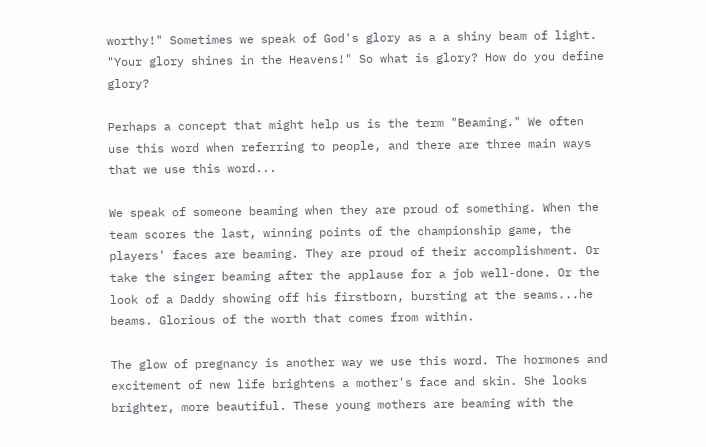worthy!" Sometimes we speak of God's glory as a a shiny beam of light. "Your glory shines in the Heavens!" So what is glory? How do you define glory?

Perhaps a concept that might help us is the term "Beaming." We often use this word when referring to people, and there are three main ways that we use this word...

We speak of someone beaming when they are proud of something. When the team scores the last, winning points of the championship game, the players' faces are beaming. They are proud of their accomplishment. Or take the singer beaming after the applause for a job well-done. Or the look of a Daddy showing off his firstborn, bursting at the seams...he beams. Glorious of the worth that comes from within.

The glow of pregnancy is another way we use this word. The hormones and excitement of new life brightens a mother's face and skin. She looks brighter, more beautiful. These young mothers are beaming with the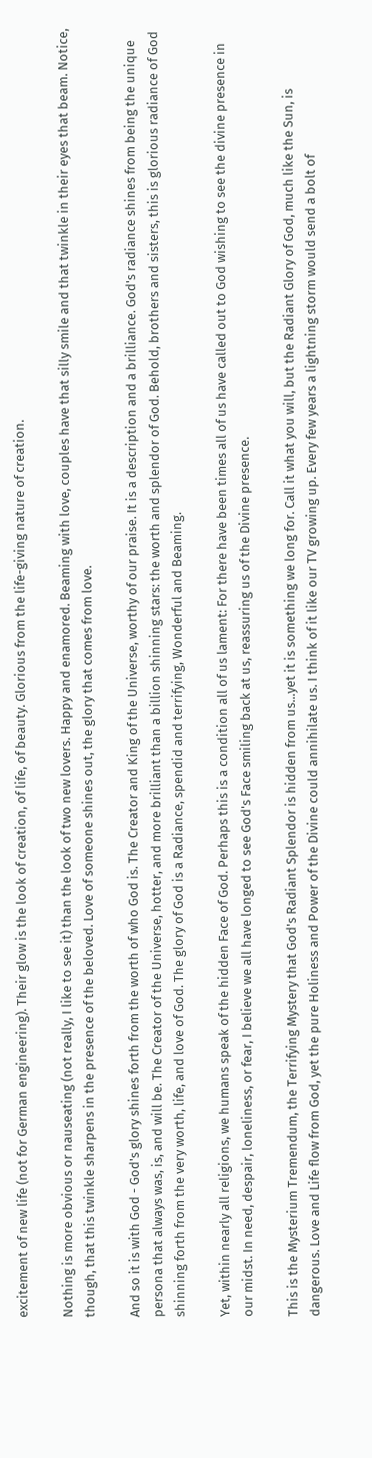excitement of new life (not for German engineering). Their glow is the look of creation, of life, of beauty. Glorious from the life-giving nature of creation.

Nothing is more obvious or nauseating (not really, I like to see it) than the look of two new lovers. Happy and enamored. Beaming with love, couples have that silly smile and that twinkle in their eyes that beam. Notice, though, that this twinkle sharpens in the presence of the beloved. Love of someone shines out, the glory that comes from love.

And so it is with God - God's glory shines forth from the worth of who God is. The Creator and King of the Universe, worthy of our praise. It is a description and a brilliance. God's radiance shines from being the unique persona that always was, is, and will be. The Creator of the Universe, hotter, and more brilliant than a billion shinning stars: the worth and splendor of God. Behold, brothers and sisters, this is glorious radiance of God shinning forth from the very worth, life, and love of God. The glory of God is a Radiance, spendid and terrifying, Wonderful and Beaming.

Yet, within nearly all religions, we humans speak of the hidden Face of God. Perhaps this is a condition all of us lament: For there have been times all of us have called out to God wishing to see the divine presence in our midst. In need, despair, loneliness, or fear, I believe we all have longed to see God's Face smiling back at us, reassuring us of the Divine presence.

This is the Mysterium Tremendum, the Terrifying Mystery that God's Radiant Splendor is hidden from us...yet it is something we long for. Call it what you will, but the Radiant Glory of God, much like the Sun, is dangerous. Love and Life flow from God, yet the pure Holiness and Power of the Divine could annihilate us. I think of it like our TV growing up. Every few years a lightning storm would send a bolt of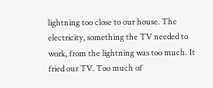lightning too close to our house. The electricity, something the TV needed to work, from the lightning was too much. It fried our TV. Too much of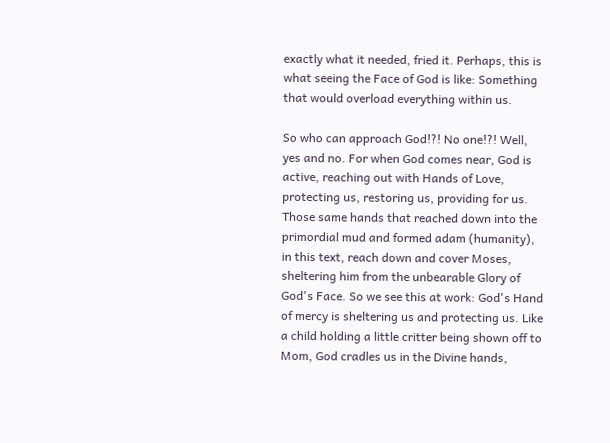exactly what it needed, fried it. Perhaps, this is what seeing the Face of God is like: Something that would overload everything within us.

So who can approach God!?! No one!?! Well, yes and no. For when God comes near, God is active, reaching out with Hands of Love, protecting us, restoring us, providing for us. Those same hands that reached down into the primordial mud and formed adam (humanity), in this text, reach down and cover Moses, sheltering him from the unbearable Glory of God's Face. So we see this at work: God's Hand of mercy is sheltering us and protecting us. Like a child holding a little critter being shown off to Mom, God cradles us in the Divine hands,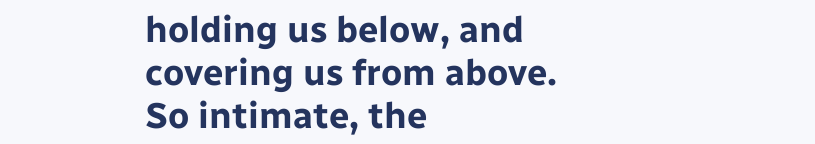holding us below, and covering us from above. So intimate, the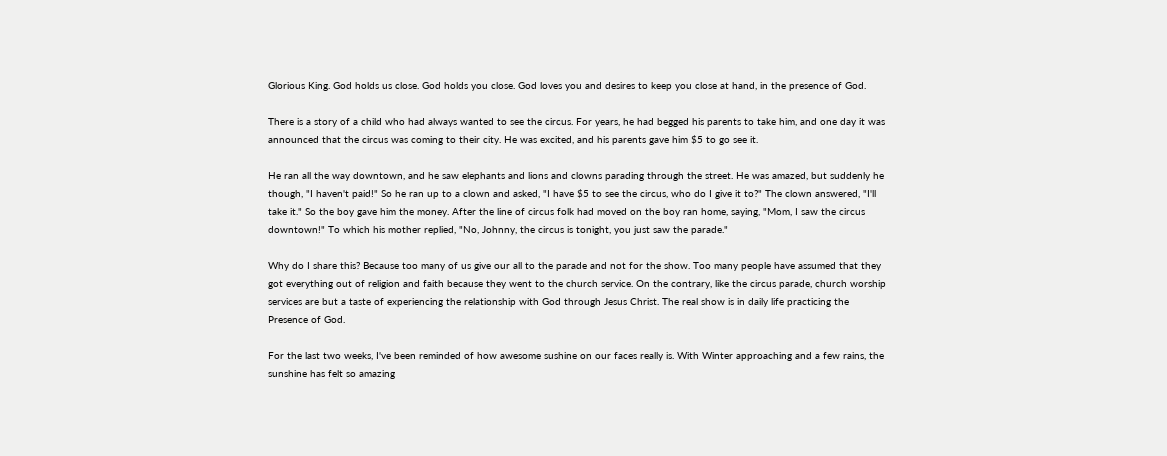Glorious King. God holds us close. God holds you close. God loves you and desires to keep you close at hand, in the presence of God.

There is a story of a child who had always wanted to see the circus. For years, he had begged his parents to take him, and one day it was announced that the circus was coming to their city. He was excited, and his parents gave him $5 to go see it.

He ran all the way downtown, and he saw elephants and lions and clowns parading through the street. He was amazed, but suddenly he though, "I haven't paid!" So he ran up to a clown and asked, "I have $5 to see the circus, who do I give it to?" The clown answered, "I'll take it." So the boy gave him the money. After the line of circus folk had moved on the boy ran home, saying, "Mom, I saw the circus downtown!" To which his mother replied, "No, Johnny, the circus is tonight, you just saw the parade."

Why do I share this? Because too many of us give our all to the parade and not for the show. Too many people have assumed that they got everything out of religion and faith because they went to the church service. On the contrary, like the circus parade, church worship services are but a taste of experiencing the relationship with God through Jesus Christ. The real show is in daily life practicing the Presence of God.

For the last two weeks, I've been reminded of how awesome sushine on our faces really is. With Winter approaching and a few rains, the sunshine has felt so amazing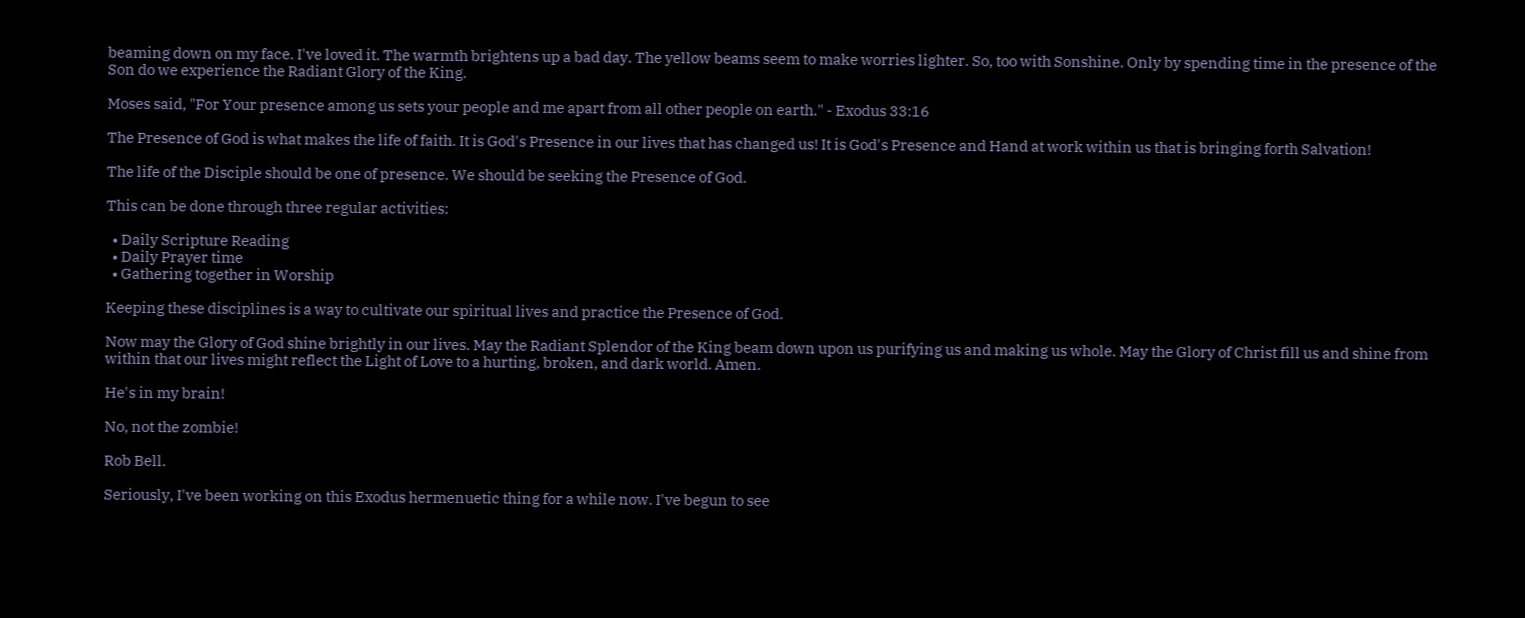beaming down on my face. I've loved it. The warmth brightens up a bad day. The yellow beams seem to make worries lighter. So, too with Sonshine. Only by spending time in the presence of the Son do we experience the Radiant Glory of the King.

Moses said, "For Your presence among us sets your people and me apart from all other people on earth." - Exodus 33:16

The Presence of God is what makes the life of faith. It is God's Presence in our lives that has changed us! It is God's Presence and Hand at work within us that is bringing forth Salvation!

The life of the Disciple should be one of presence. We should be seeking the Presence of God.

This can be done through three regular activities:

  • Daily Scripture Reading
  • Daily Prayer time
  • Gathering together in Worship

Keeping these disciplines is a way to cultivate our spiritual lives and practice the Presence of God.

Now may the Glory of God shine brightly in our lives. May the Radiant Splendor of the King beam down upon us purifying us and making us whole. May the Glory of Christ fill us and shine from within that our lives might reflect the Light of Love to a hurting, broken, and dark world. Amen.

He's in my brain!

No, not the zombie!

Rob Bell.

Seriously, I've been working on this Exodus hermenuetic thing for a while now. I've begun to see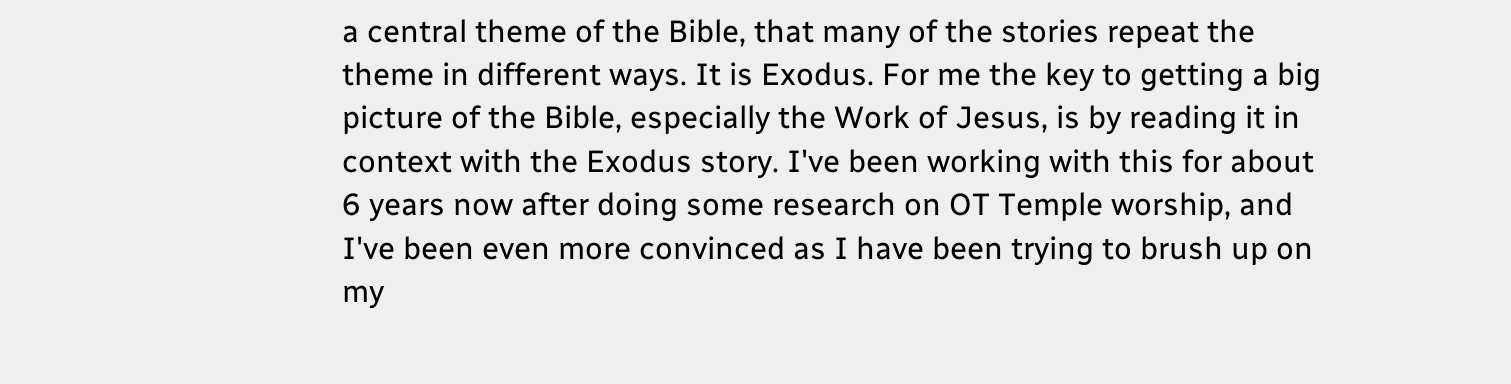a central theme of the Bible, that many of the stories repeat the theme in different ways. It is Exodus. For me the key to getting a big picture of the Bible, especially the Work of Jesus, is by reading it in context with the Exodus story. I've been working with this for about 6 years now after doing some research on OT Temple worship, and I've been even more convinced as I have been trying to brush up on my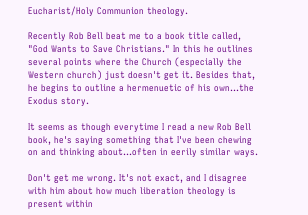Eucharist/Holy Communion theology.

Recently Rob Bell beat me to a book title called, "God Wants to Save Christians." In this he outlines several points where the Church (especially the Western church) just doesn't get it. Besides that, he begins to outline a hermenuetic of his own...the Exodus story.

It seems as though everytime I read a new Rob Bell book, he's saying something that I've been chewing on and thinking about...often in eerily similar ways.

Don't get me wrong. It's not exact, and I disagree with him about how much liberation theology is present within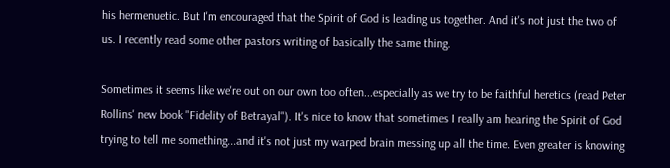his hermenuetic. But I'm encouraged that the Spirit of God is leading us together. And it's not just the two of us. I recently read some other pastors writing of basically the same thing.

Sometimes it seems like we're out on our own too often...especially as we try to be faithful heretics (read Peter Rollins' new book "Fidelity of Betrayal"). It's nice to know that sometimes I really am hearing the Spirit of God trying to tell me something...and it's not just my warped brain messing up all the time. Even greater is knowing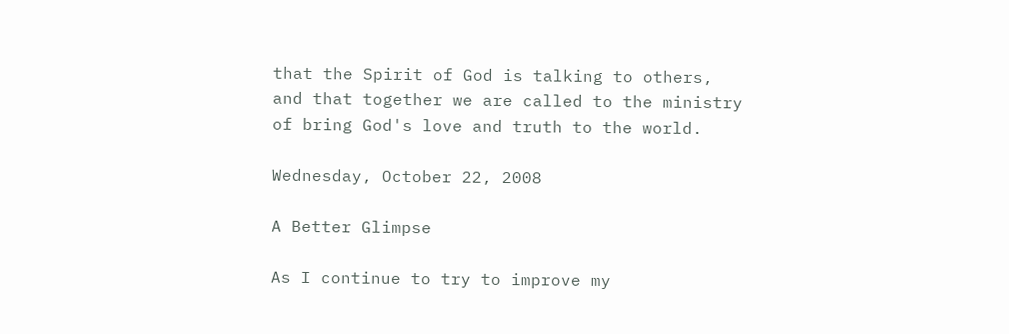that the Spirit of God is talking to others, and that together we are called to the ministry of bring God's love and truth to the world.

Wednesday, October 22, 2008

A Better Glimpse

As I continue to try to improve my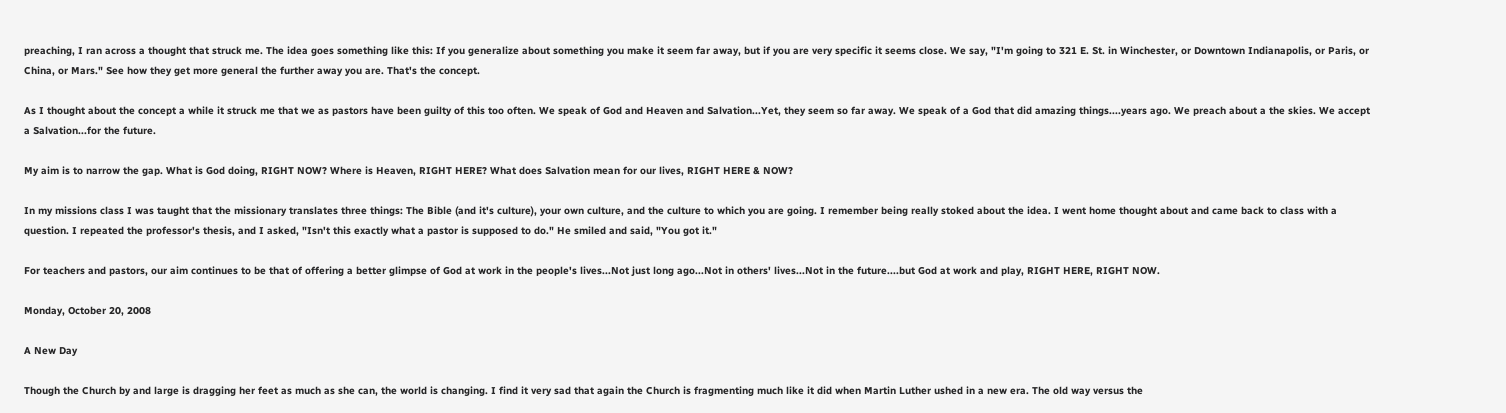preaching, I ran across a thought that struck me. The idea goes something like this: If you generalize about something you make it seem far away, but if you are very specific it seems close. We say, "I'm going to 321 E. St. in Winchester, or Downtown Indianapolis, or Paris, or China, or Mars." See how they get more general the further away you are. That's the concept.

As I thought about the concept a while it struck me that we as pastors have been guilty of this too often. We speak of God and Heaven and Salvation...Yet, they seem so far away. We speak of a God that did amazing things....years ago. We preach about a the skies. We accept a Salvation...for the future.

My aim is to narrow the gap. What is God doing, RIGHT NOW? Where is Heaven, RIGHT HERE? What does Salvation mean for our lives, RIGHT HERE & NOW?

In my missions class I was taught that the missionary translates three things: The Bible (and it's culture), your own culture, and the culture to which you are going. I remember being really stoked about the idea. I went home thought about and came back to class with a question. I repeated the professor's thesis, and I asked, "Isn't this exactly what a pastor is supposed to do." He smiled and said, "You got it."

For teachers and pastors, our aim continues to be that of offering a better glimpse of God at work in the people's lives...Not just long ago...Not in others' lives...Not in the future....but God at work and play, RIGHT HERE, RIGHT NOW.

Monday, October 20, 2008

A New Day

Though the Church by and large is dragging her feet as much as she can, the world is changing. I find it very sad that again the Church is fragmenting much like it did when Martin Luther ushed in a new era. The old way versus the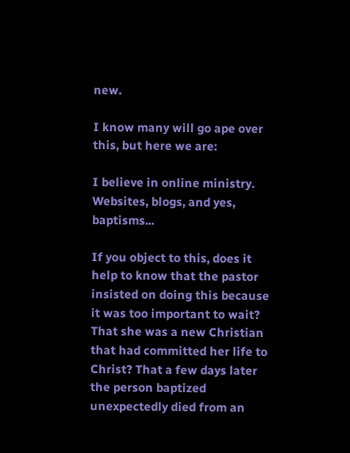new.

I know many will go ape over this, but here we are:

I believe in online ministry. Websites, blogs, and yes, baptisms...

If you object to this, does it help to know that the pastor insisted on doing this because it was too important to wait? That she was a new Christian that had committed her life to Christ? That a few days later the person baptized unexpectedly died from an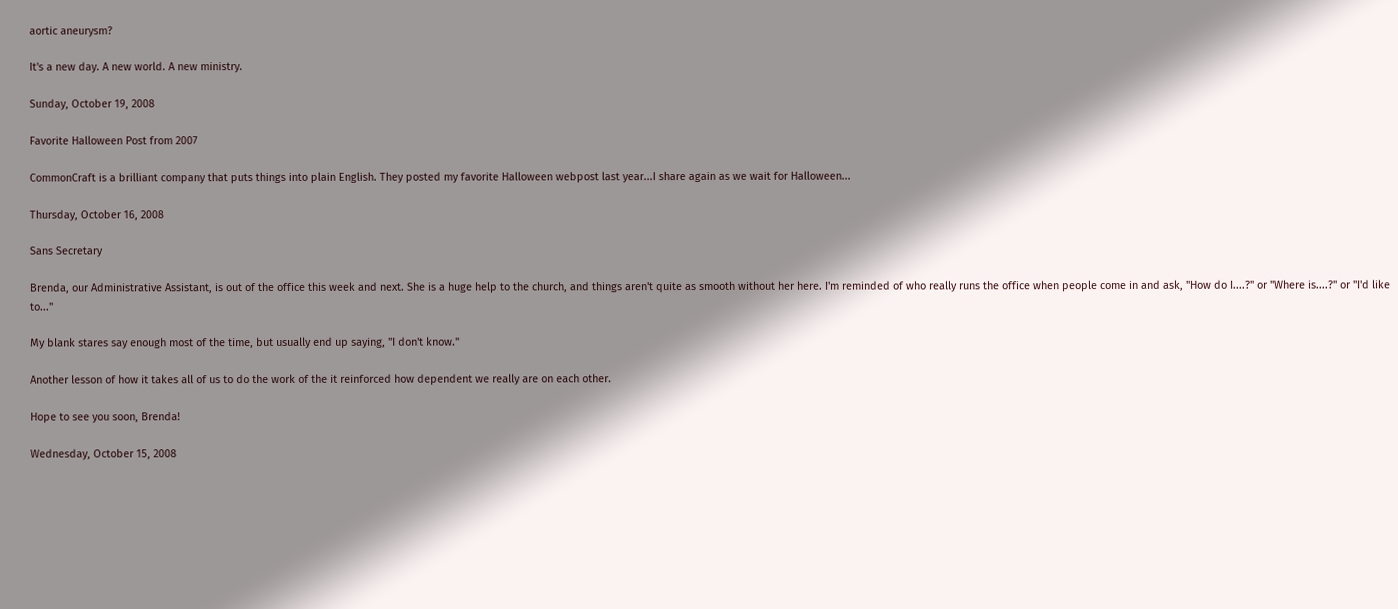aortic aneurysm?

It's a new day. A new world. A new ministry.

Sunday, October 19, 2008

Favorite Halloween Post from 2007

CommonCraft is a brilliant company that puts things into plain English. They posted my favorite Halloween webpost last year...I share again as we wait for Halloween...

Thursday, October 16, 2008

Sans Secretary

Brenda, our Administrative Assistant, is out of the office this week and next. She is a huge help to the church, and things aren't quite as smooth without her here. I'm reminded of who really runs the office when people come in and ask, "How do I....?" or "Where is....?" or "I'd like to..."

My blank stares say enough most of the time, but usually end up saying, "I don't know."

Another lesson of how it takes all of us to do the work of the it reinforced how dependent we really are on each other.

Hope to see you soon, Brenda!

Wednesday, October 15, 2008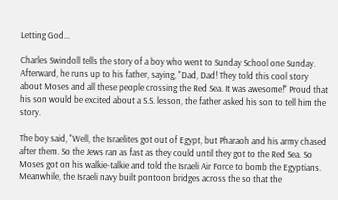Letting God...

Charles Swindoll tells the story of a boy who went to Sunday School one Sunday. Afterward, he runs up to his father, saying, "Dad, Dad! They told this cool story about Moses and all these people crossing the Red Sea. It was awesome!" Proud that his son would be excited about a S.S. lesson, the father asked his son to tell him the story.

The boy said, "Well, the Israelites got out of Egypt, but Pharaoh and his army chased after them. So the Jews ran as fast as they could until they got to the Red Sea. So Moses got on his walkie-talkie and told the Israeli Air Force to bomb the Egyptians. Meanwhile, the Israeli navy built pontoon bridges across the so that the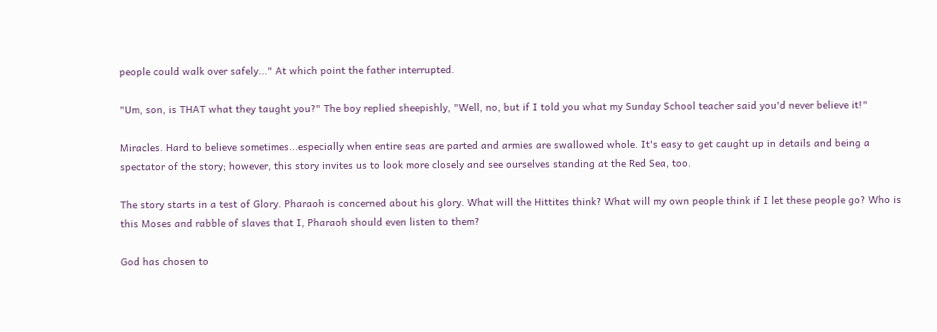people could walk over safely..." At which point the father interrupted.

"Um, son, is THAT what they taught you?" The boy replied sheepishly, "Well, no, but if I told you what my Sunday School teacher said you'd never believe it!"

Miracles. Hard to believe sometimes...especially when entire seas are parted and armies are swallowed whole. It's easy to get caught up in details and being a spectator of the story; however, this story invites us to look more closely and see ourselves standing at the Red Sea, too.

The story starts in a test of Glory. Pharaoh is concerned about his glory. What will the Hittites think? What will my own people think if I let these people go? Who is this Moses and rabble of slaves that I, Pharaoh should even listen to them?

God has chosen to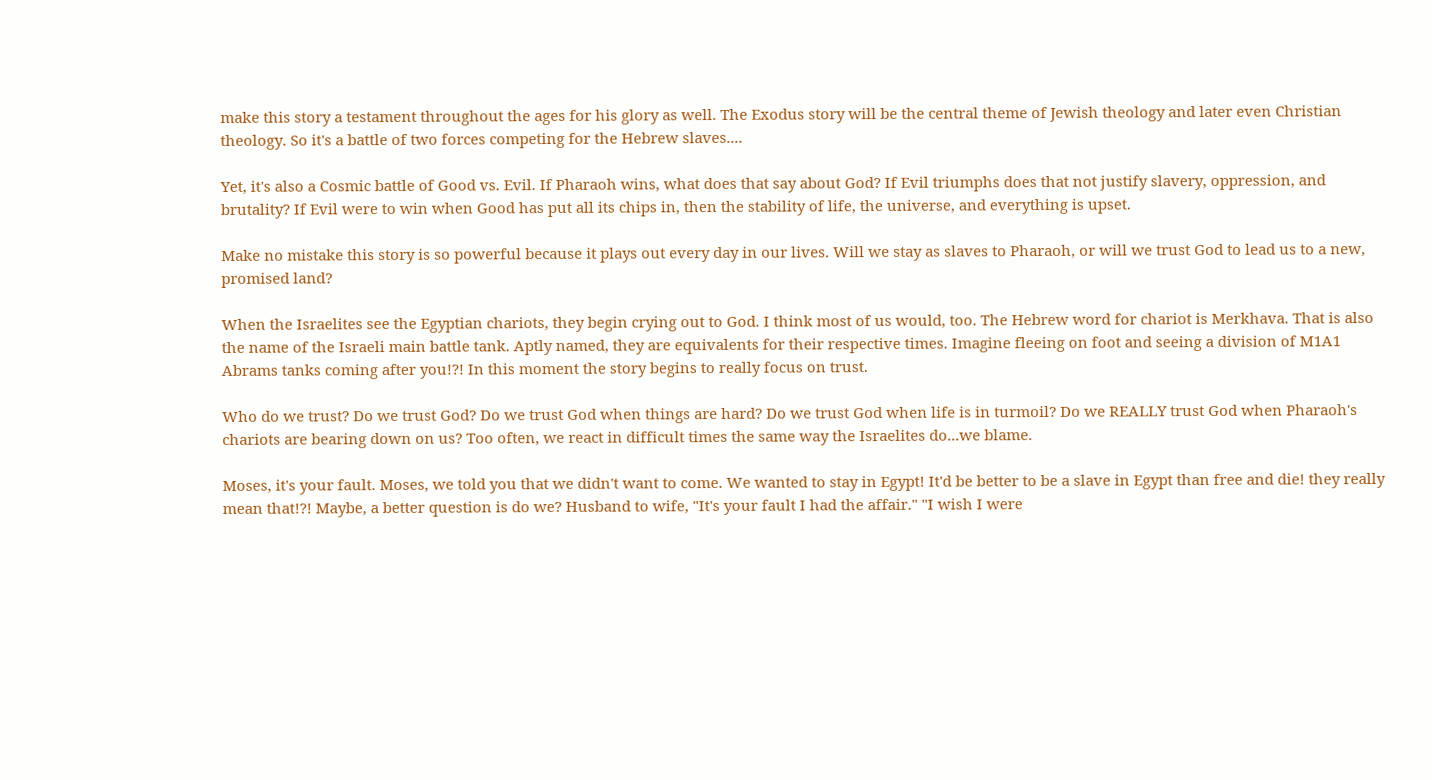make this story a testament throughout the ages for his glory as well. The Exodus story will be the central theme of Jewish theology and later even Christian theology. So it's a battle of two forces competing for the Hebrew slaves....

Yet, it's also a Cosmic battle of Good vs. Evil. If Pharaoh wins, what does that say about God? If Evil triumphs does that not justify slavery, oppression, and brutality? If Evil were to win when Good has put all its chips in, then the stability of life, the universe, and everything is upset.

Make no mistake this story is so powerful because it plays out every day in our lives. Will we stay as slaves to Pharaoh, or will we trust God to lead us to a new, promised land?

When the Israelites see the Egyptian chariots, they begin crying out to God. I think most of us would, too. The Hebrew word for chariot is Merkhava. That is also the name of the Israeli main battle tank. Aptly named, they are equivalents for their respective times. Imagine fleeing on foot and seeing a division of M1A1 Abrams tanks coming after you!?! In this moment the story begins to really focus on trust.

Who do we trust? Do we trust God? Do we trust God when things are hard? Do we trust God when life is in turmoil? Do we REALLY trust God when Pharaoh's chariots are bearing down on us? Too often, we react in difficult times the same way the Israelites do...we blame.

Moses, it's your fault. Moses, we told you that we didn't want to come. We wanted to stay in Egypt! It'd be better to be a slave in Egypt than free and die! they really mean that!?! Maybe, a better question is do we? Husband to wife, "It's your fault I had the affair." "I wish I were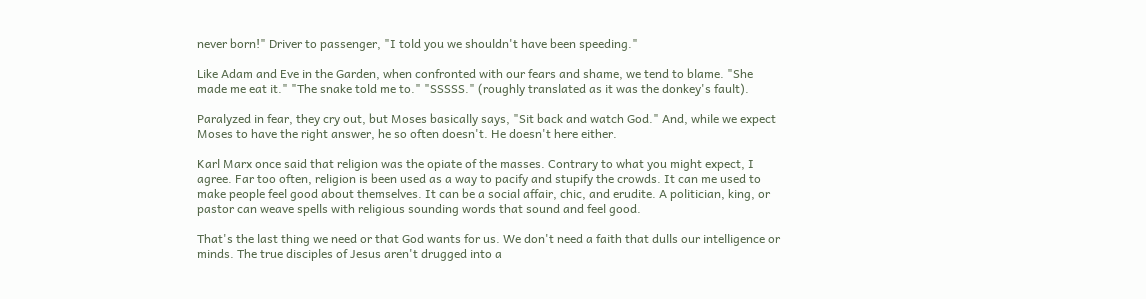never born!" Driver to passenger, "I told you we shouldn't have been speeding."

Like Adam and Eve in the Garden, when confronted with our fears and shame, we tend to blame. "She made me eat it." "The snake told me to." "SSSSS." (roughly translated as it was the donkey's fault).

Paralyzed in fear, they cry out, but Moses basically says, "Sit back and watch God." And, while we expect Moses to have the right answer, he so often doesn't. He doesn't here either.

Karl Marx once said that religion was the opiate of the masses. Contrary to what you might expect, I agree. Far too often, religion is been used as a way to pacify and stupify the crowds. It can me used to make people feel good about themselves. It can be a social affair, chic, and erudite. A politician, king, or pastor can weave spells with religious sounding words that sound and feel good.

That's the last thing we need or that God wants for us. We don't need a faith that dulls our intelligence or minds. The true disciples of Jesus aren't drugged into a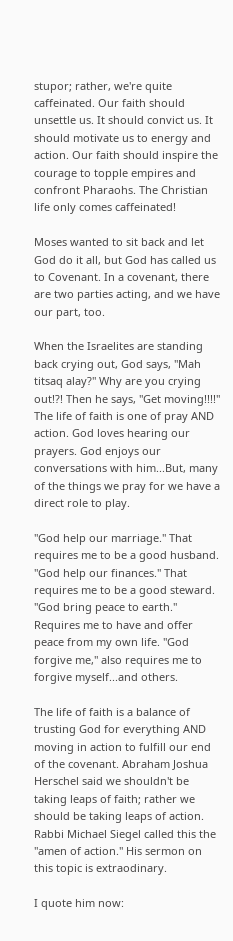stupor; rather, we're quite caffeinated. Our faith should unsettle us. It should convict us. It should motivate us to energy and action. Our faith should inspire the courage to topple empires and confront Pharaohs. The Christian life only comes caffeinated!

Moses wanted to sit back and let God do it all, but God has called us to Covenant. In a covenant, there are two parties acting, and we have our part, too.

When the Israelites are standing back crying out, God says, "Mah titsaq alay?" Why are you crying out!?! Then he says, "Get moving!!!!" The life of faith is one of pray AND action. God loves hearing our prayers. God enjoys our conversations with him...But, many of the things we pray for we have a direct role to play.

"God help our marriage." That requires me to be a good husband. "God help our finances." That requires me to be a good steward. "God bring peace to earth." Requires me to have and offer peace from my own life. "God forgive me," also requires me to forgive myself...and others.

The life of faith is a balance of trusting God for everything AND moving in action to fulfill our end of the covenant. Abraham Joshua Herschel said we shouldn't be taking leaps of faith; rather we should be taking leaps of action. Rabbi Michael Siegel called this the "amen of action." His sermon on this topic is extraodinary.

I quote him now: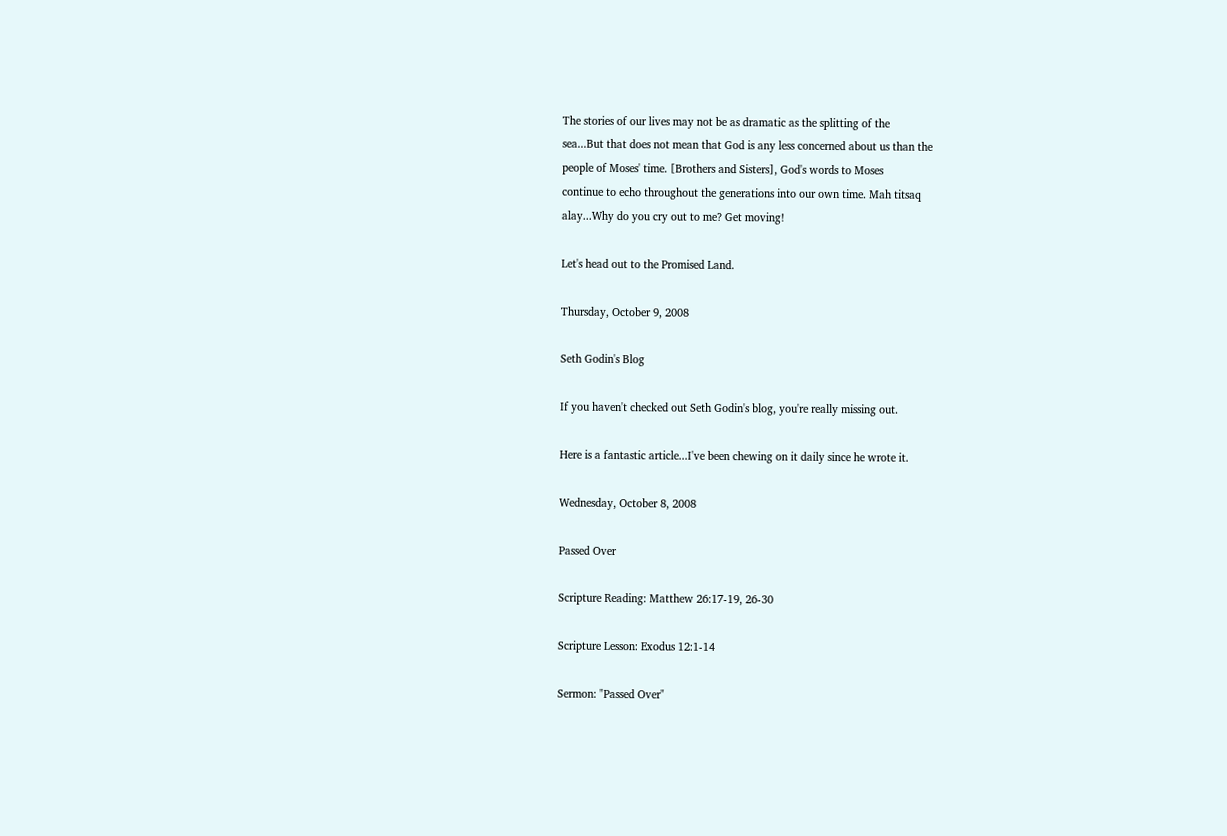The stories of our lives may not be as dramatic as the splitting of the
sea...But that does not mean that God is any less concerned about us than the
people of Moses' time. [Brothers and Sisters], God's words to Moses
continue to echo throughout the generations into our own time. Mah titsaq
alay...Why do you cry out to me? Get moving!

Let's head out to the Promised Land.

Thursday, October 9, 2008

Seth Godin's Blog

If you haven't checked out Seth Godin's blog, you're really missing out.

Here is a fantastic article...I've been chewing on it daily since he wrote it.

Wednesday, October 8, 2008

Passed Over

Scripture Reading: Matthew 26:17-19, 26-30

Scripture Lesson: Exodus 12:1-14

Sermon: "Passed Over"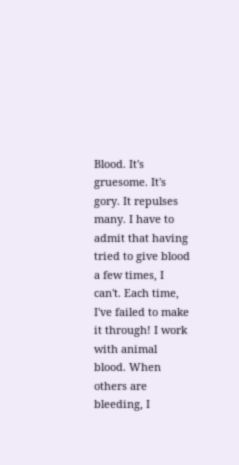Blood. It's gruesome. It's gory. It repulses many. I have to admit that having tried to give blood a few times, I can't. Each time, I've failed to make it through! I work with animal blood. When others are bleeding, I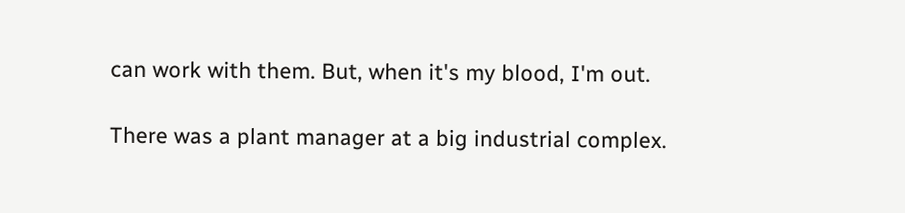can work with them. But, when it's my blood, I'm out.

There was a plant manager at a big industrial complex.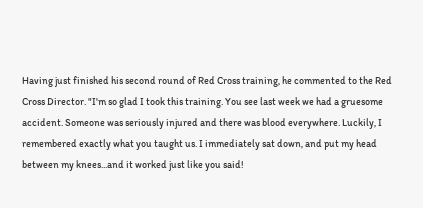Having just finished his second round of Red Cross training, he commented to the Red Cross Director. "I'm so glad I took this training. You see last week we had a gruesome accident. Someone was seriously injured and there was blood everywhere. Luckily, I remembered exactly what you taught us. I immediately sat down, and put my head between my knees...and it worked just like you said!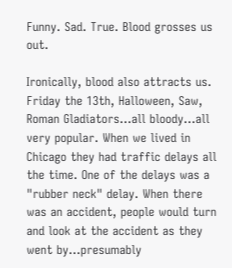Funny. Sad. True. Blood grosses us out.

Ironically, blood also attracts us. Friday the 13th, Halloween, Saw, Roman Gladiators...all bloody...all very popular. When we lived in Chicago they had traffic delays all the time. One of the delays was a "rubber neck" delay. When there was an accident, people would turn and look at the accident as they went by...presumably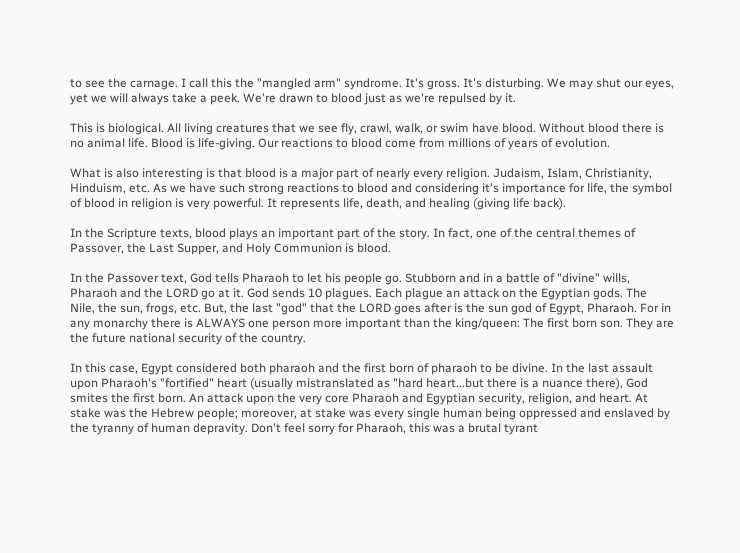to see the carnage. I call this the "mangled arm" syndrome. It's gross. It's disturbing. We may shut our eyes, yet we will always take a peek. We're drawn to blood just as we're repulsed by it.

This is biological. All living creatures that we see fly, crawl, walk, or swim have blood. Without blood there is no animal life. Blood is life-giving. Our reactions to blood come from millions of years of evolution.

What is also interesting is that blood is a major part of nearly every religion. Judaism, Islam, Christianity, Hinduism, etc. As we have such strong reactions to blood and considering it's importance for life, the symbol of blood in religion is very powerful. It represents life, death, and healing (giving life back).

In the Scripture texts, blood plays an important part of the story. In fact, one of the central themes of Passover, the Last Supper, and Holy Communion is blood.

In the Passover text, God tells Pharaoh to let his people go. Stubborn and in a battle of "divine" wills, Pharaoh and the LORD go at it. God sends 10 plagues. Each plague an attack on the Egyptian gods. The Nile, the sun, frogs, etc. But, the last "god" that the LORD goes after is the sun god of Egypt, Pharaoh. For in any monarchy there is ALWAYS one person more important than the king/queen: The first born son. They are the future national security of the country.

In this case, Egypt considered both pharaoh and the first born of pharaoh to be divine. In the last assault upon Pharaoh's "fortified" heart (usually mistranslated as "hard heart...but there is a nuance there), God smites the first born. An attack upon the very core Pharaoh and Egyptian security, religion, and heart. At stake was the Hebrew people; moreover, at stake was every single human being oppressed and enslaved by the tyranny of human depravity. Don't feel sorry for Pharaoh, this was a brutal tyrant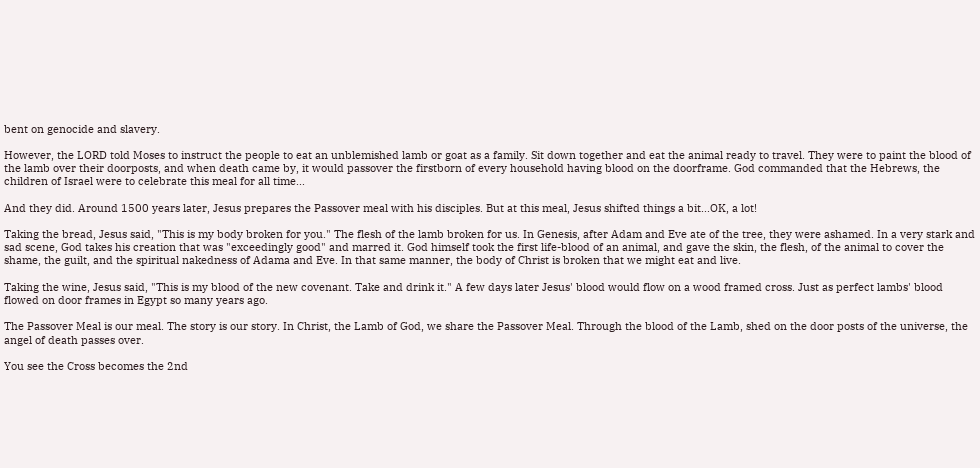bent on genocide and slavery.

However, the LORD told Moses to instruct the people to eat an unblemished lamb or goat as a family. Sit down together and eat the animal ready to travel. They were to paint the blood of the lamb over their doorposts, and when death came by, it would passover the firstborn of every household having blood on the doorframe. God commanded that the Hebrews, the children of Israel were to celebrate this meal for all time...

And they did. Around 1500 years later, Jesus prepares the Passover meal with his disciples. But at this meal, Jesus shifted things a bit...OK, a lot!

Taking the bread, Jesus said, "This is my body broken for you." The flesh of the lamb broken for us. In Genesis, after Adam and Eve ate of the tree, they were ashamed. In a very stark and sad scene, God takes his creation that was "exceedingly good" and marred it. God himself took the first life-blood of an animal, and gave the skin, the flesh, of the animal to cover the shame, the guilt, and the spiritual nakedness of Adama and Eve. In that same manner, the body of Christ is broken that we might eat and live.

Taking the wine, Jesus said, "This is my blood of the new covenant. Take and drink it." A few days later Jesus' blood would flow on a wood framed cross. Just as perfect lambs' blood flowed on door frames in Egypt so many years ago.

The Passover Meal is our meal. The story is our story. In Christ, the Lamb of God, we share the Passover Meal. Through the blood of the Lamb, shed on the door posts of the universe, the angel of death passes over.

You see the Cross becomes the 2nd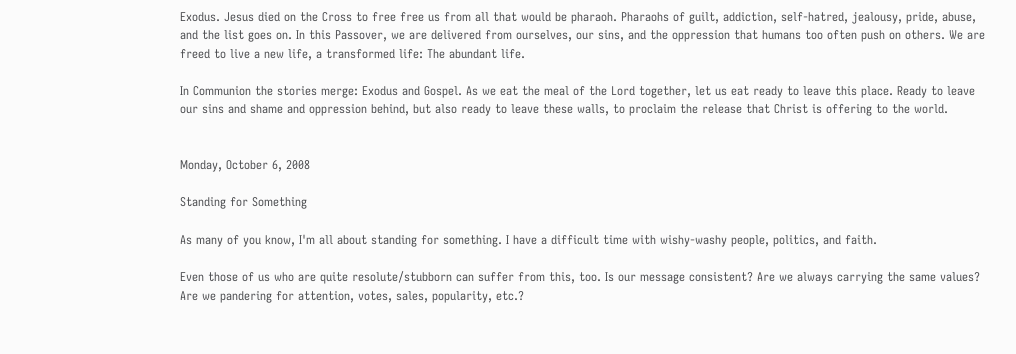Exodus. Jesus died on the Cross to free free us from all that would be pharaoh. Pharaohs of guilt, addiction, self-hatred, jealousy, pride, abuse, and the list goes on. In this Passover, we are delivered from ourselves, our sins, and the oppression that humans too often push on others. We are freed to live a new life, a transformed life: The abundant life.

In Communion the stories merge: Exodus and Gospel. As we eat the meal of the Lord together, let us eat ready to leave this place. Ready to leave our sins and shame and oppression behind, but also ready to leave these walls, to proclaim the release that Christ is offering to the world.


Monday, October 6, 2008

Standing for Something

As many of you know, I'm all about standing for something. I have a difficult time with wishy-washy people, politics, and faith.

Even those of us who are quite resolute/stubborn can suffer from this, too. Is our message consistent? Are we always carrying the same values? Are we pandering for attention, votes, sales, popularity, etc.?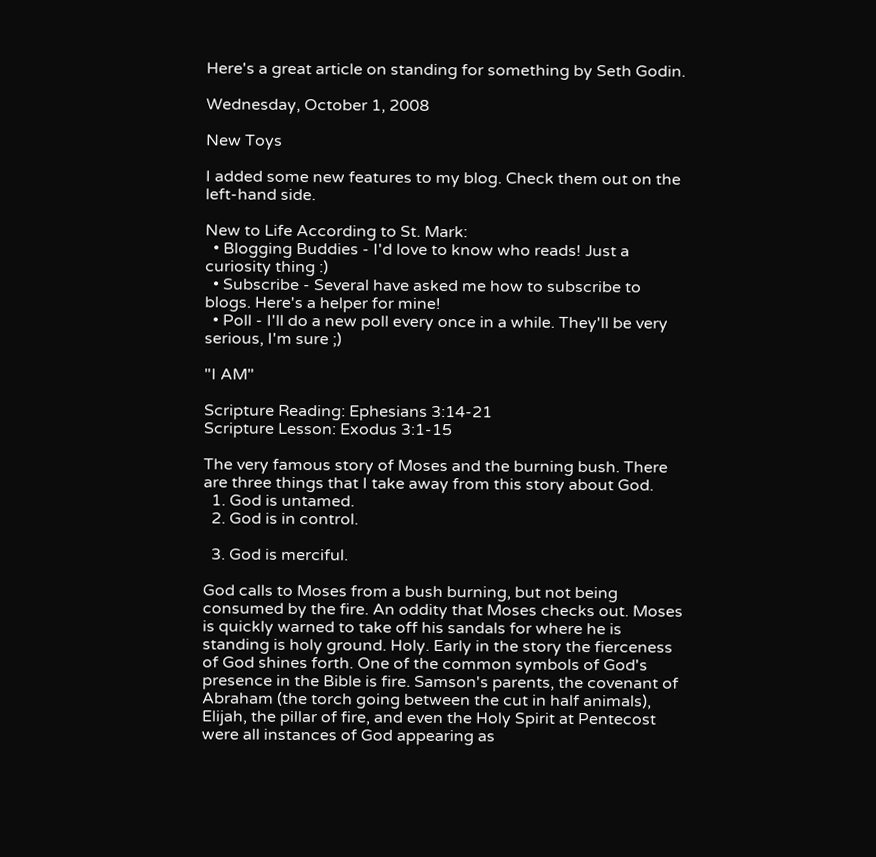Here's a great article on standing for something by Seth Godin.

Wednesday, October 1, 2008

New Toys

I added some new features to my blog. Check them out on the left-hand side.

New to Life According to St. Mark:
  • Blogging Buddies - I'd love to know who reads! Just a curiosity thing :)
  • Subscribe - Several have asked me how to subscribe to blogs. Here's a helper for mine!
  • Poll - I'll do a new poll every once in a while. They'll be very serious, I'm sure ;)

"I AM"

Scripture Reading: Ephesians 3:14-21
Scripture Lesson: Exodus 3:1-15

The very famous story of Moses and the burning bush. There are three things that I take away from this story about God.
  1. God is untamed.
  2. God is in control.

  3. God is merciful.

God calls to Moses from a bush burning, but not being consumed by the fire. An oddity that Moses checks out. Moses is quickly warned to take off his sandals for where he is standing is holy ground. Holy. Early in the story the fierceness of God shines forth. One of the common symbols of God's presence in the Bible is fire. Samson's parents, the covenant of Abraham (the torch going between the cut in half animals), Elijah, the pillar of fire, and even the Holy Spirit at Pentecost were all instances of God appearing as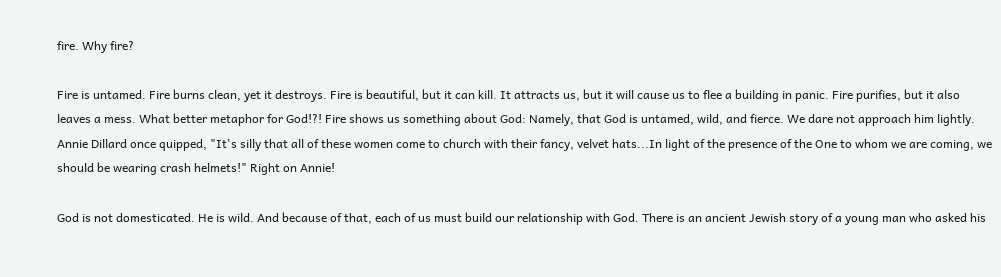fire. Why fire?

Fire is untamed. Fire burns clean, yet it destroys. Fire is beautiful, but it can kill. It attracts us, but it will cause us to flee a building in panic. Fire purifies, but it also leaves a mess. What better metaphor for God!?! Fire shows us something about God: Namely, that God is untamed, wild, and fierce. We dare not approach him lightly. Annie Dillard once quipped, "It's silly that all of these women come to church with their fancy, velvet hats...In light of the presence of the One to whom we are coming, we should be wearing crash helmets!" Right on Annie!

God is not domesticated. He is wild. And because of that, each of us must build our relationship with God. There is an ancient Jewish story of a young man who asked his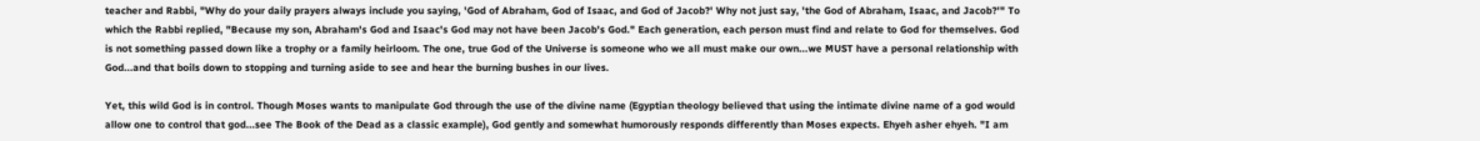teacher and Rabbi, "Why do your daily prayers always include you saying, 'God of Abraham, God of Isaac, and God of Jacob?' Why not just say, 'the God of Abraham, Isaac, and Jacob?'" To which the Rabbi replied, "Because my son, Abraham's God and Isaac's God may not have been Jacob's God." Each generation, each person must find and relate to God for themselves. God is not something passed down like a trophy or a family heirloom. The one, true God of the Universe is someone who we all must make our own...we MUST have a personal relationship with God...and that boils down to stopping and turning aside to see and hear the burning bushes in our lives.

Yet, this wild God is in control. Though Moses wants to manipulate God through the use of the divine name (Egyptian theology believed that using the intimate divine name of a god would allow one to control that god...see The Book of the Dead as a classic example), God gently and somewhat humorously responds differently than Moses expects. Ehyeh asher ehyeh. "I am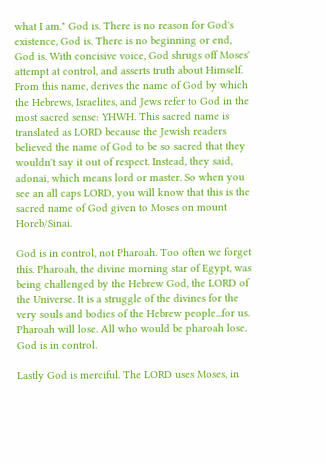what I am." God is. There is no reason for God's existence, God is. There is no beginning or end, God is. With concisive voice, God shrugs off Moses' attempt at control, and asserts truth about Himself. From this name, derives the name of God by which the Hebrews, Israelites, and Jews refer to God in the most sacred sense: YHWH. This sacred name is translated as LORD because the Jewish readers believed the name of God to be so sacred that they wouldn't say it out of respect. Instead, they said, adonai, which means lord or master. So when you see an all caps LORD, you will know that this is the sacred name of God given to Moses on mount Horeb/Sinai.

God is in control, not Pharoah. Too often we forget this. Pharoah, the divine morning star of Egypt, was being challenged by the Hebrew God, the LORD of the Universe. It is a struggle of the divines for the very souls and bodies of the Hebrew people...for us. Pharoah will lose. All who would be pharoah lose. God is in control.

Lastly God is merciful. The LORD uses Moses, in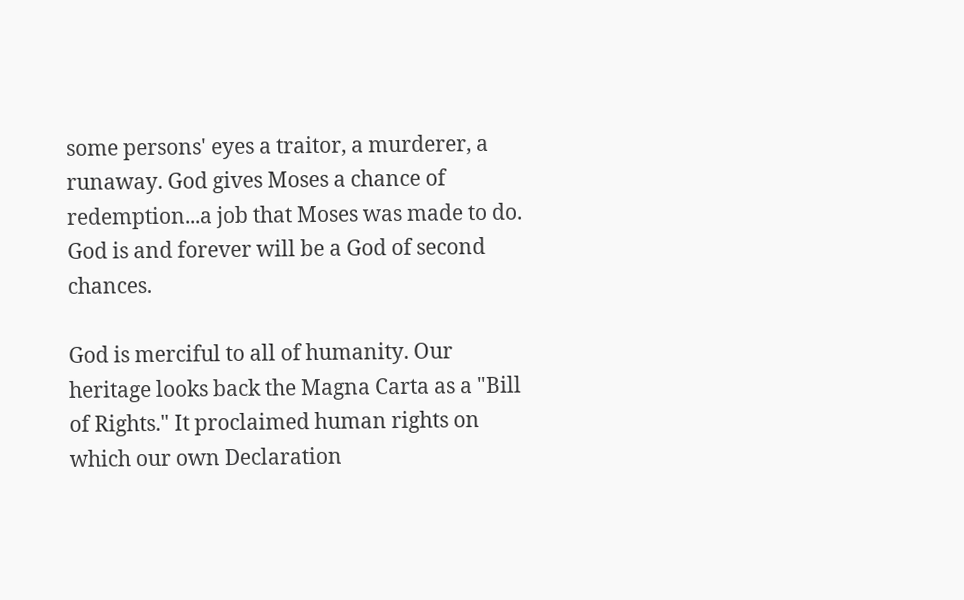some persons' eyes a traitor, a murderer, a runaway. God gives Moses a chance of redemption...a job that Moses was made to do. God is and forever will be a God of second chances.

God is merciful to all of humanity. Our heritage looks back the Magna Carta as a "Bill of Rights." It proclaimed human rights on which our own Declaration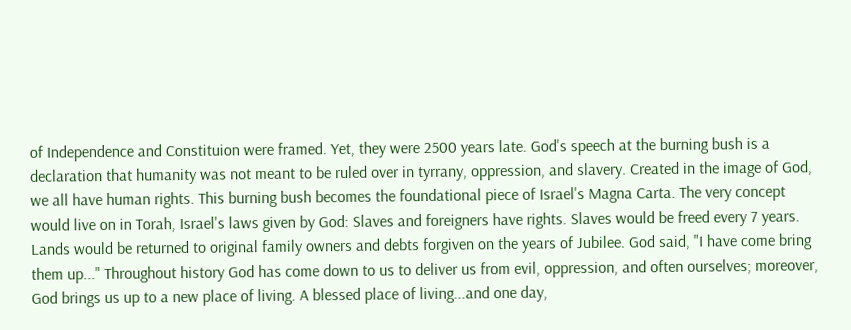of Independence and Constituion were framed. Yet, they were 2500 years late. God's speech at the burning bush is a declaration that humanity was not meant to be ruled over in tyrrany, oppression, and slavery. Created in the image of God, we all have human rights. This burning bush becomes the foundational piece of Israel's Magna Carta. The very concept would live on in Torah, Israel's laws given by God: Slaves and foreigners have rights. Slaves would be freed every 7 years. Lands would be returned to original family owners and debts forgiven on the years of Jubilee. God said, "I have come bring them up..." Throughout history God has come down to us to deliver us from evil, oppression, and often ourselves; moreover, God brings us up to a new place of living. A blessed place of living...and one day,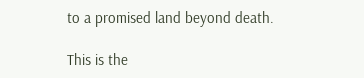to a promised land beyond death.

This is the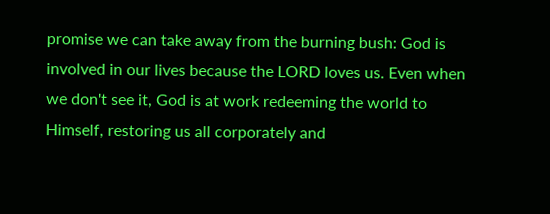promise we can take away from the burning bush: God is involved in our lives because the LORD loves us. Even when we don't see it, God is at work redeeming the world to Himself, restoring us all corporately and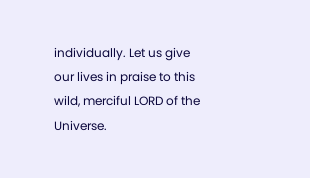individually. Let us give our lives in praise to this wild, merciful LORD of the Universe.